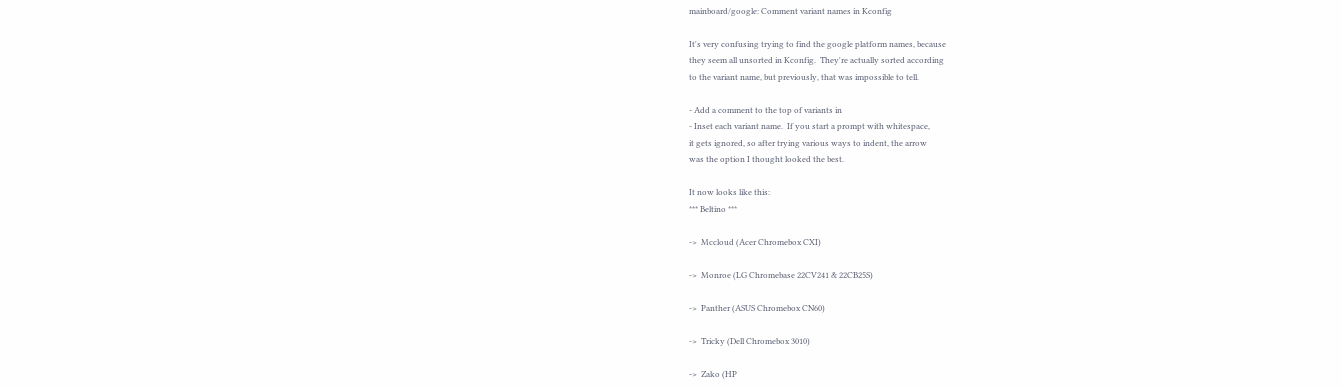mainboard/google: Comment variant names in Kconfig

It's very confusing trying to find the google platform names, because
they seem all unsorted in Kconfig.  They're actually sorted according
to the variant name, but previously, that was impossible to tell.

- Add a comment to the top of variants in
- Inset each variant name.  If you start a prompt with whitespace,
it gets ignored, so after trying various ways to indent, the arrow
was the option I thought looked the best.

It now looks like this:
*** Beltino ***

->  Mccloud (Acer Chromebox CXI)

->  Monroe (LG Chromebase 22CV241 & 22CB25S)

->  Panther (ASUS Chromebox CN60)

->  Tricky (Dell Chromebox 3010)

->  Zako (HP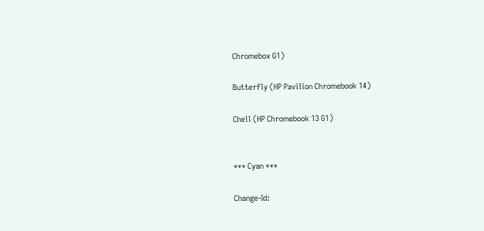Chromebox G1)

Butterfly (HP Pavilion Chromebook 14)

Chell (HP Chromebook 13 G1)


*** Cyan ***

Change-Id: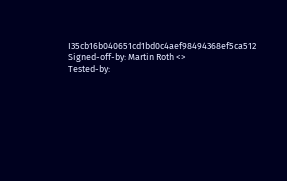I35cb16b040651cd1bd0c4aef98494368ef5ca512
Signed-off-by: Martin Roth <>
Tested-by: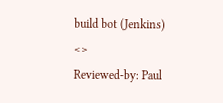build bot (Jenkins) <>
Reviewed-by: Paul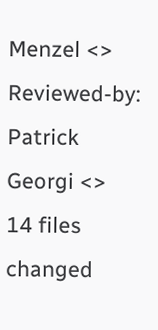Menzel <>
Reviewed-by: Patrick Georgi <>
14 files changed